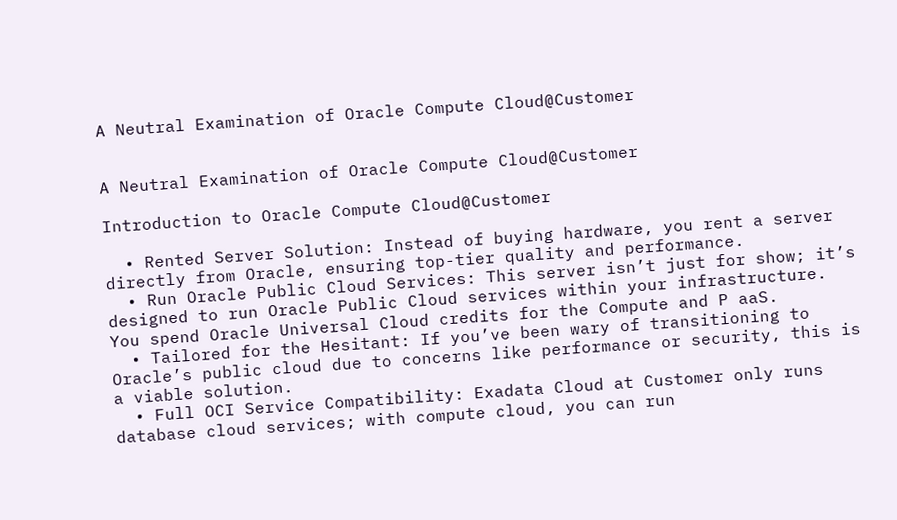A Neutral Examination of Oracle Compute Cloud@Customer


A Neutral Examination of Oracle Compute Cloud@Customer

Introduction to Oracle Compute Cloud@Customer

  • Rented Server Solution: Instead of buying hardware, you rent a server directly from Oracle, ensuring top-tier quality and performance.
  • Run Oracle Public Cloud Services: This server isn’t just for show; it’s designed to run Oracle Public Cloud services within your infrastructure. You spend Oracle Universal Cloud credits for the Compute and P aaS.
  • Tailored for the Hesitant: If you’ve been wary of transitioning to Oracle’s public cloud due to concerns like performance or security, this is a viable solution.
  • Full OCI Service Compatibility: Exadata Cloud at Customer only runs database cloud services; with compute cloud, you can run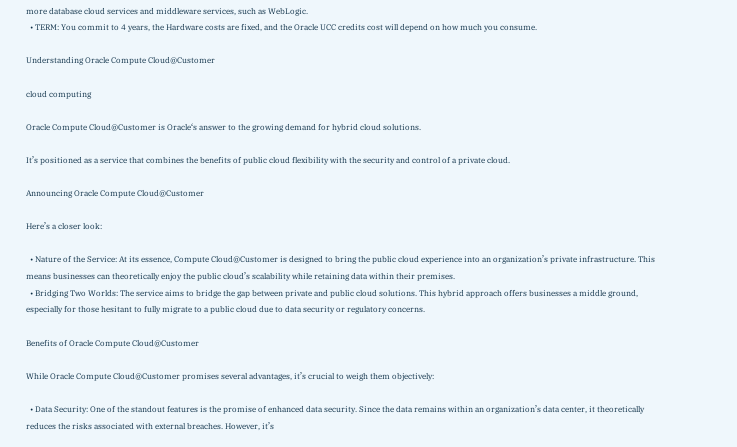more database cloud services and middleware services, such as WebLogic.
  • TERM: You commit to 4 years, the Hardware costs are fixed, and the Oracle UCC credits cost will depend on how much you consume.

Understanding Oracle Compute Cloud@Customer

cloud computing

Oracle Compute Cloud@Customer is Oracle‘s answer to the growing demand for hybrid cloud solutions.

It’s positioned as a service that combines the benefits of public cloud flexibility with the security and control of a private cloud.

Announcing Oracle Compute Cloud@Customer

Here’s a closer look:

  • Nature of the Service: At its essence, Compute Cloud@Customer is designed to bring the public cloud experience into an organization’s private infrastructure. This means businesses can theoretically enjoy the public cloud’s scalability while retaining data within their premises.
  • Bridging Two Worlds: The service aims to bridge the gap between private and public cloud solutions. This hybrid approach offers businesses a middle ground, especially for those hesitant to fully migrate to a public cloud due to data security or regulatory concerns.

Benefits of Oracle Compute Cloud@Customer

While Oracle Compute Cloud@Customer promises several advantages, it’s crucial to weigh them objectively:

  • Data Security: One of the standout features is the promise of enhanced data security. Since the data remains within an organization’s data center, it theoretically reduces the risks associated with external breaches. However, it’s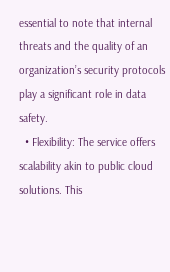essential to note that internal threats and the quality of an organization’s security protocols play a significant role in data safety.
  • Flexibility: The service offers scalability akin to public cloud solutions. This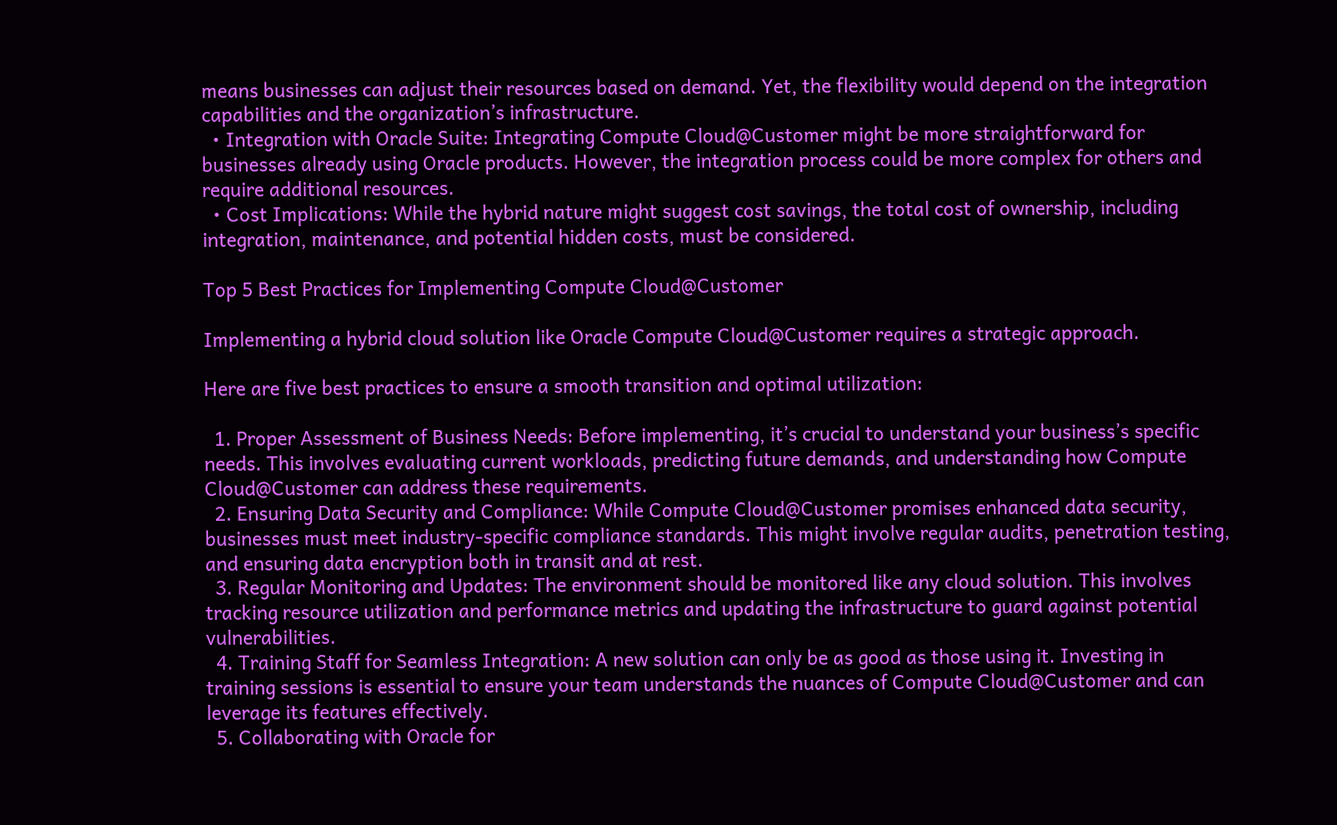means businesses can adjust their resources based on demand. Yet, the flexibility would depend on the integration capabilities and the organization’s infrastructure.
  • Integration with Oracle Suite: Integrating Compute Cloud@Customer might be more straightforward for businesses already using Oracle products. However, the integration process could be more complex for others and require additional resources.
  • Cost Implications: While the hybrid nature might suggest cost savings, the total cost of ownership, including integration, maintenance, and potential hidden costs, must be considered.

Top 5 Best Practices for Implementing Compute Cloud@Customer

Implementing a hybrid cloud solution like Oracle Compute Cloud@Customer requires a strategic approach.

Here are five best practices to ensure a smooth transition and optimal utilization:

  1. Proper Assessment of Business Needs: Before implementing, it’s crucial to understand your business’s specific needs. This involves evaluating current workloads, predicting future demands, and understanding how Compute Cloud@Customer can address these requirements.
  2. Ensuring Data Security and Compliance: While Compute Cloud@Customer promises enhanced data security, businesses must meet industry-specific compliance standards. This might involve regular audits, penetration testing, and ensuring data encryption both in transit and at rest.
  3. Regular Monitoring and Updates: The environment should be monitored like any cloud solution. This involves tracking resource utilization and performance metrics and updating the infrastructure to guard against potential vulnerabilities.
  4. Training Staff for Seamless Integration: A new solution can only be as good as those using it. Investing in training sessions is essential to ensure your team understands the nuances of Compute Cloud@Customer and can leverage its features effectively.
  5. Collaborating with Oracle for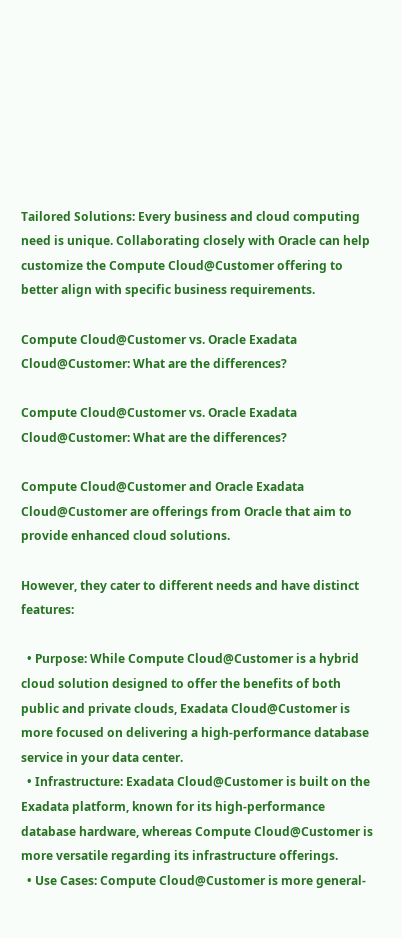Tailored Solutions: Every business and cloud computing need is unique. Collaborating closely with Oracle can help customize the Compute Cloud@Customer offering to better align with specific business requirements.

Compute Cloud@Customer vs. Oracle Exadata Cloud@Customer: What are the differences?

Compute Cloud@Customer vs. Oracle Exadata Cloud@Customer: What are the differences?

Compute Cloud@Customer and Oracle Exadata Cloud@Customer are offerings from Oracle that aim to provide enhanced cloud solutions.

However, they cater to different needs and have distinct features:

  • Purpose: While Compute Cloud@Customer is a hybrid cloud solution designed to offer the benefits of both public and private clouds, Exadata Cloud@Customer is more focused on delivering a high-performance database service in your data center.
  • Infrastructure: Exadata Cloud@Customer is built on the Exadata platform, known for its high-performance database hardware, whereas Compute Cloud@Customer is more versatile regarding its infrastructure offerings.
  • Use Cases: Compute Cloud@Customer is more general-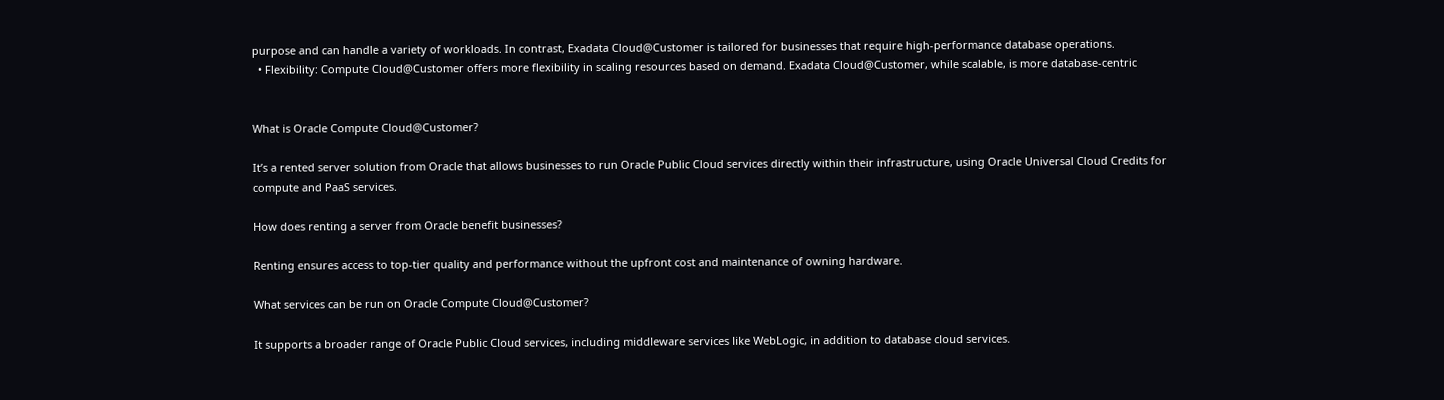purpose and can handle a variety of workloads. In contrast, Exadata Cloud@Customer is tailored for businesses that require high-performance database operations.
  • Flexibility: Compute Cloud@Customer offers more flexibility in scaling resources based on demand. Exadata Cloud@Customer, while scalable, is more database-centric


What is Oracle Compute Cloud@Customer?

It’s a rented server solution from Oracle that allows businesses to run Oracle Public Cloud services directly within their infrastructure, using Oracle Universal Cloud Credits for compute and PaaS services.

How does renting a server from Oracle benefit businesses?

Renting ensures access to top-tier quality and performance without the upfront cost and maintenance of owning hardware.

What services can be run on Oracle Compute Cloud@Customer?

It supports a broader range of Oracle Public Cloud services, including middleware services like WebLogic, in addition to database cloud services.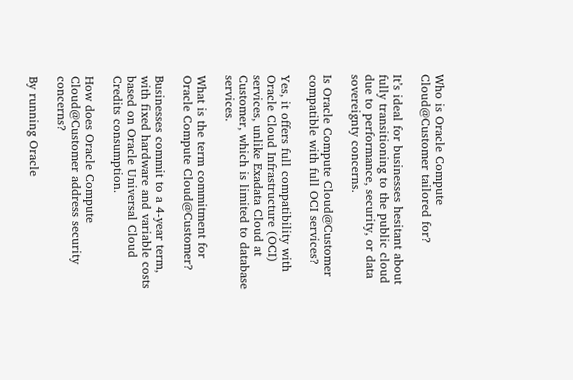Who is Oracle Compute Cloud@Customer tailored for?

It’s ideal for businesses hesitant about fully transitioning to the public cloud due to performance, security, or data sovereignty concerns.

Is Oracle Compute Cloud@Customer compatible with full OCI services?

Yes, it offers full compatibility with Oracle Cloud Infrastructure (OCI) services, unlike Exadata Cloud at Customer, which is limited to database services.

What is the term commitment for Oracle Compute Cloud@Customer?

Businesses commit to a 4-year term, with fixed hardware and variable costs based on Oracle Universal Cloud Credits consumption.

How does Oracle Compute Cloud@Customer address security concerns?

By running Oracle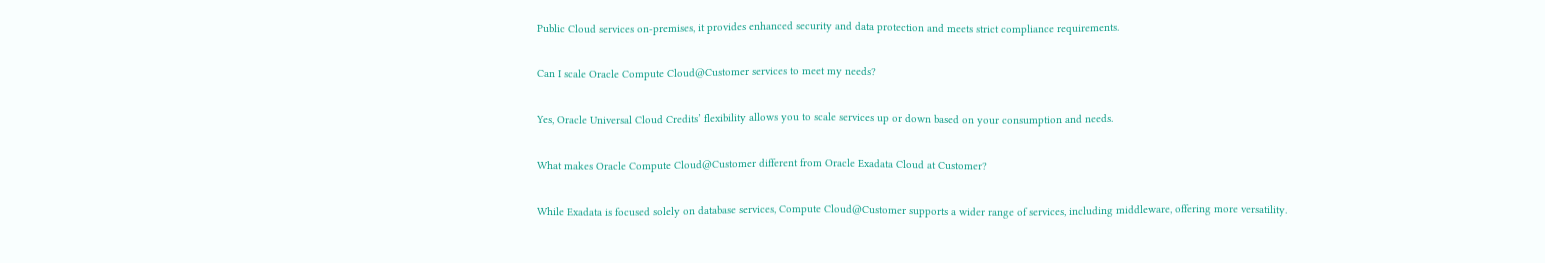Public Cloud services on-premises, it provides enhanced security and data protection and meets strict compliance requirements.

Can I scale Oracle Compute Cloud@Customer services to meet my needs?

Yes, Oracle Universal Cloud Credits’ flexibility allows you to scale services up or down based on your consumption and needs.

What makes Oracle Compute Cloud@Customer different from Oracle Exadata Cloud at Customer?

While Exadata is focused solely on database services, Compute Cloud@Customer supports a wider range of services, including middleware, offering more versatility.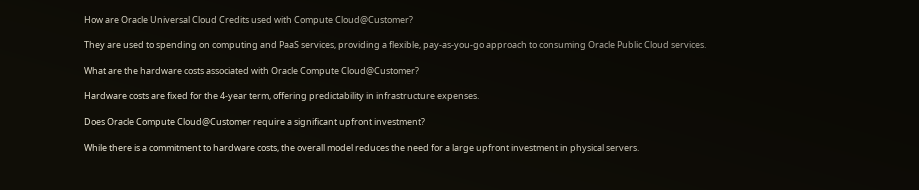How are Oracle Universal Cloud Credits used with Compute Cloud@Customer?

They are used to spending on computing and PaaS services, providing a flexible, pay-as-you-go approach to consuming Oracle Public Cloud services.

What are the hardware costs associated with Oracle Compute Cloud@Customer?

Hardware costs are fixed for the 4-year term, offering predictability in infrastructure expenses.

Does Oracle Compute Cloud@Customer require a significant upfront investment?

While there is a commitment to hardware costs, the overall model reduces the need for a large upfront investment in physical servers.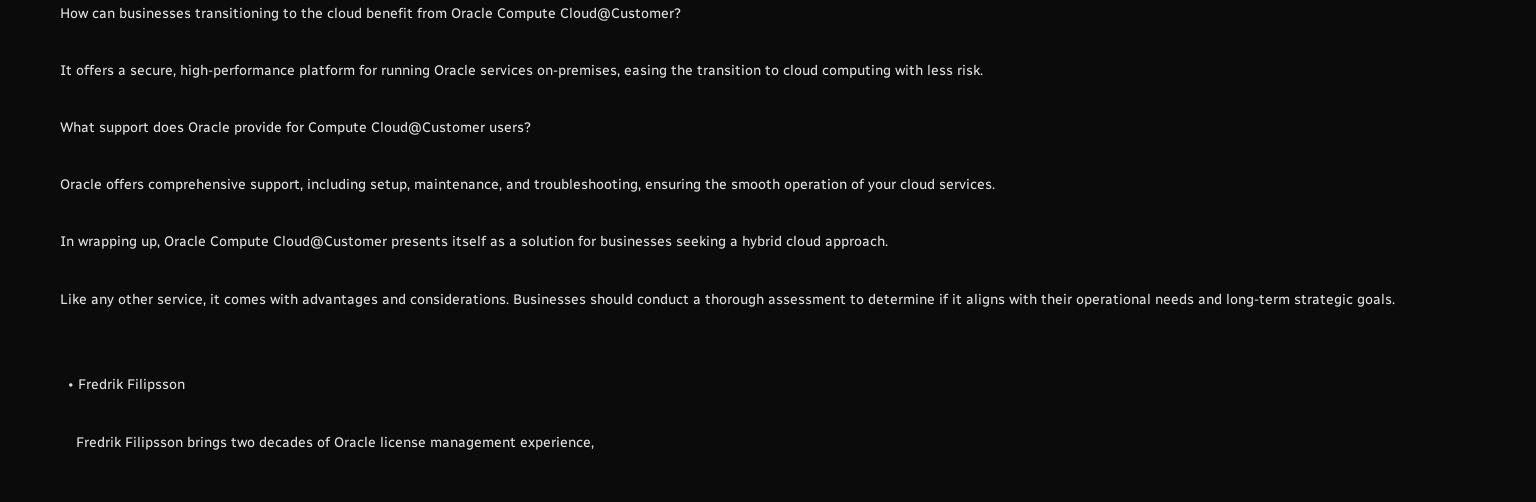How can businesses transitioning to the cloud benefit from Oracle Compute Cloud@Customer?

It offers a secure, high-performance platform for running Oracle services on-premises, easing the transition to cloud computing with less risk.

What support does Oracle provide for Compute Cloud@Customer users?

Oracle offers comprehensive support, including setup, maintenance, and troubleshooting, ensuring the smooth operation of your cloud services.

In wrapping up, Oracle Compute Cloud@Customer presents itself as a solution for businesses seeking a hybrid cloud approach.

Like any other service, it comes with advantages and considerations. Businesses should conduct a thorough assessment to determine if it aligns with their operational needs and long-term strategic goals.


  • Fredrik Filipsson

    Fredrik Filipsson brings two decades of Oracle license management experience,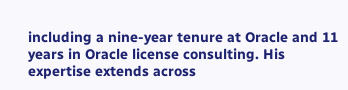including a nine-year tenure at Oracle and 11 years in Oracle license consulting. His expertise extends across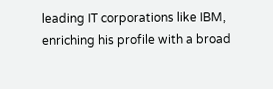leading IT corporations like IBM, enriching his profile with a broad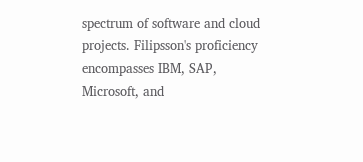spectrum of software and cloud projects. Filipsson's proficiency encompasses IBM, SAP, Microsoft, and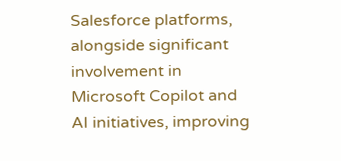Salesforce platforms, alongside significant involvement in Microsoft Copilot and AI initiatives, improving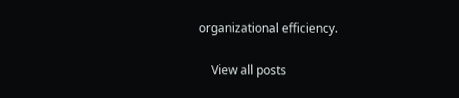organizational efficiency.

    View all posts